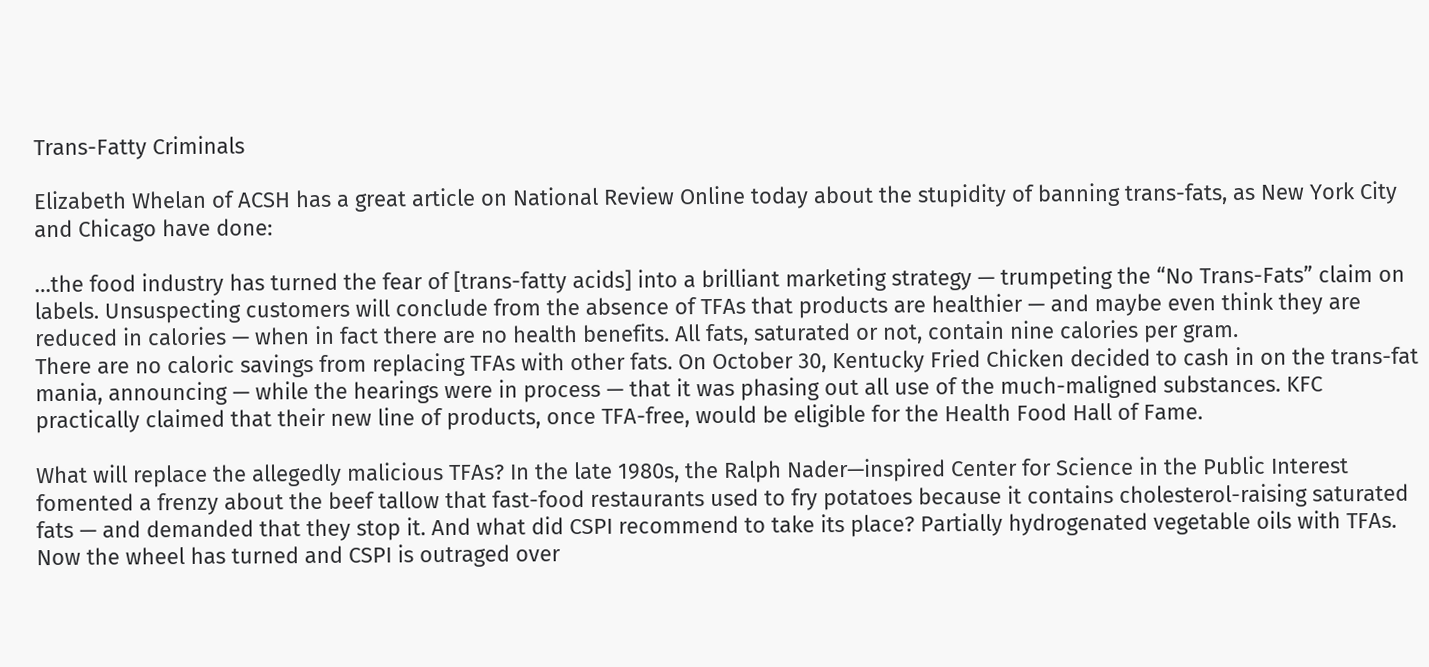Trans-Fatty Criminals

Elizabeth Whelan of ACSH has a great article on National Review Online today about the stupidity of banning trans-fats, as New York City and Chicago have done:

…the food industry has turned the fear of [trans-fatty acids] into a brilliant marketing strategy — trumpeting the “No Trans-Fats” claim on labels. Unsuspecting customers will conclude from the absence of TFAs that products are healthier — and maybe even think they are reduced in calories — when in fact there are no health benefits. All fats, saturated or not, contain nine calories per gram.
There are no caloric savings from replacing TFAs with other fats. On October 30, Kentucky Fried Chicken decided to cash in on the trans-fat mania, announcing — while the hearings were in process — that it was phasing out all use of the much-maligned substances. KFC practically claimed that their new line of products, once TFA-free, would be eligible for the Health Food Hall of Fame.

What will replace the allegedly malicious TFAs? In the late 1980s, the Ralph Nader—inspired Center for Science in the Public Interest fomented a frenzy about the beef tallow that fast-food restaurants used to fry potatoes because it contains cholesterol-raising saturated fats — and demanded that they stop it. And what did CSPI recommend to take its place? Partially hydrogenated vegetable oils with TFAs. Now the wheel has turned and CSPI is outraged over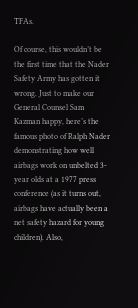TFAs.

Of course, this wouldn’t be the first time that the Nader Safety Army has gotten it wrong. Just to make our General Counsel Sam Kazman happy, here’s the famous photo of Ralph Nader demonstrating how well airbags work on unbelted 3-year olds at a 1977 press conference (as it turns out, airbags have actually been a net safety hazard for young children). Also,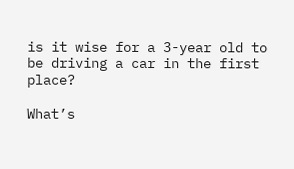is it wise for a 3-year old to be driving a car in the first place?

What’s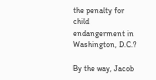the penalty for child endangerment in Washington, D.C.?

By the way, Jacob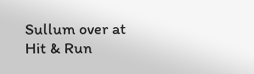Sullum over at Hit & Run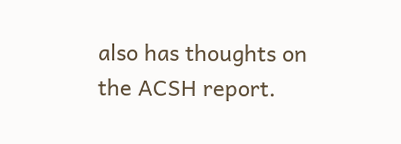also has thoughts on the ACSH report.